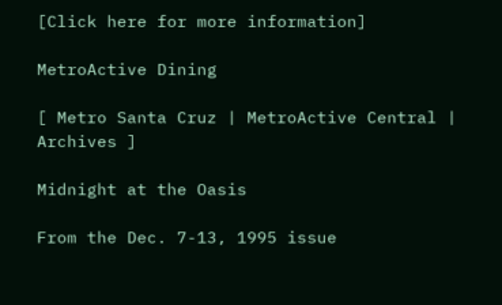[Click here for more information]

MetroActive Dining

[ Metro Santa Cruz | MetroActive Central | Archives ]

Midnight at the Oasis

From the Dec. 7-13, 1995 issue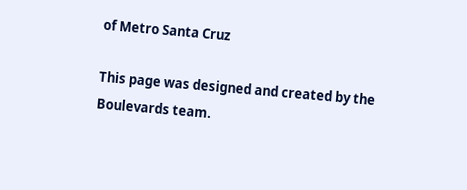of Metro Santa Cruz

This page was designed and created by the Boulevards team.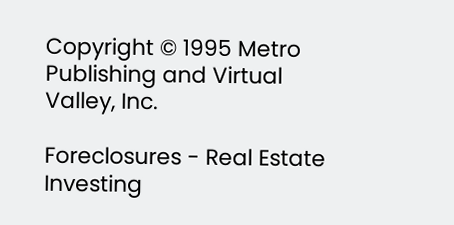Copyright © 1995 Metro Publishing and Virtual Valley, Inc.

Foreclosures - Real Estate Investing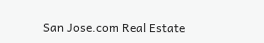San Jose.com Real Estate